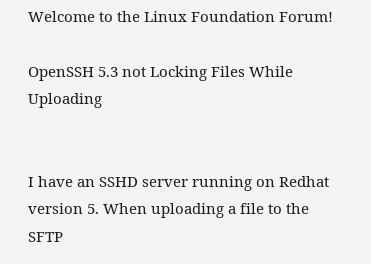Welcome to the Linux Foundation Forum!

OpenSSH 5.3 not Locking Files While Uploading


I have an SSHD server running on Redhat version 5. When uploading a file to the SFTP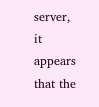server, it appears that the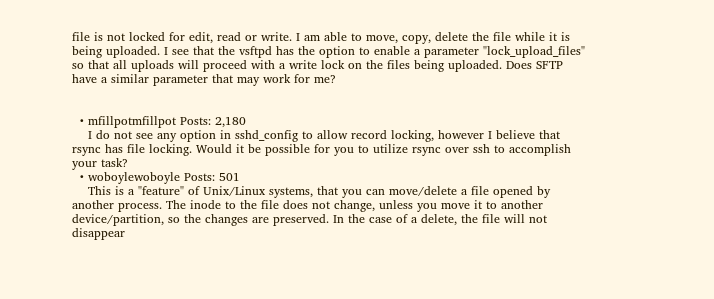file is not locked for edit, read or write. I am able to move, copy, delete the file while it is being uploaded. I see that the vsftpd has the option to enable a parameter "lock_upload_files" so that all uploads will proceed with a write lock on the files being uploaded. Does SFTP have a similar parameter that may work for me?


  • mfillpotmfillpot Posts: 2,180
    I do not see any option in sshd_config to allow record locking, however I believe that rsync has file locking. Would it be possible for you to utilize rsync over ssh to accomplish your task?
  • woboylewoboyle Posts: 501
    This is a "feature" of Unix/Linux systems, that you can move/delete a file opened by another process. The inode to the file does not change, unless you move it to another device/partition, so the changes are preserved. In the case of a delete, the file will not disappear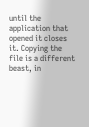until the application that opened it closes it. Copying the file is a different beast, in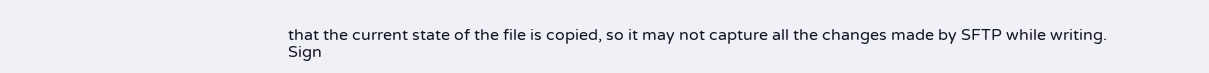that the current state of the file is copied, so it may not capture all the changes made by SFTP while writing.
Sign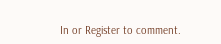In or Register to comment.